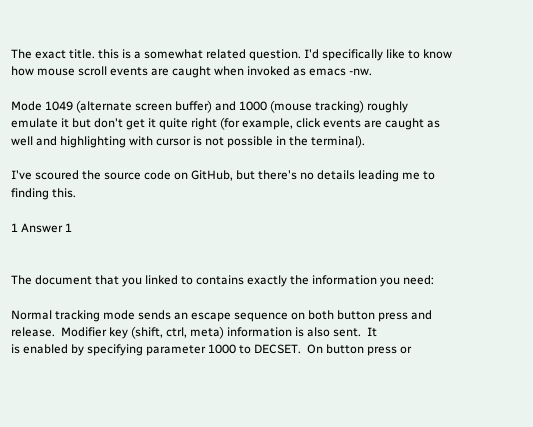The exact title. this is a somewhat related question. I'd specifically like to know how mouse scroll events are caught when invoked as emacs -nw.

Mode 1049 (alternate screen buffer) and 1000 (mouse tracking) roughly emulate it but don't get it quite right (for example, click events are caught as well and highlighting with cursor is not possible in the terminal).

I've scoured the source code on GitHub, but there's no details leading me to finding this.

1 Answer 1


The document that you linked to contains exactly the information you need:

Normal tracking mode sends an escape sequence on both button press and
release.  Modifier key (shift, ctrl, meta) information is also sent.  It
is enabled by specifying parameter 1000 to DECSET.  On button press or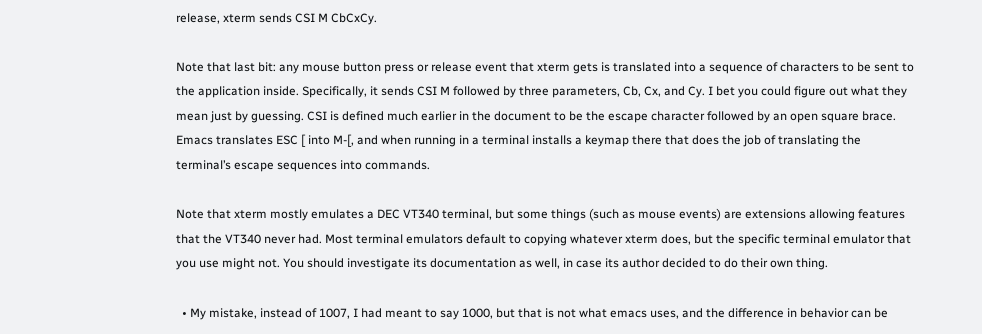release, xterm sends CSI M CbCxCy.

Note that last bit: any mouse button press or release event that xterm gets is translated into a sequence of characters to be sent to the application inside. Specifically, it sends CSI M followed by three parameters, Cb, Cx, and Cy. I bet you could figure out what they mean just by guessing. CSI is defined much earlier in the document to be the escape character followed by an open square brace. Emacs translates ESC [ into M-[, and when running in a terminal installs a keymap there that does the job of translating the terminal’s escape sequences into commands.

Note that xterm mostly emulates a DEC VT340 terminal, but some things (such as mouse events) are extensions allowing features that the VT340 never had. Most terminal emulators default to copying whatever xterm does, but the specific terminal emulator that you use might not. You should investigate its documentation as well, in case its author decided to do their own thing.

  • My mistake, instead of 1007, I had meant to say 1000, but that is not what emacs uses, and the difference in behavior can be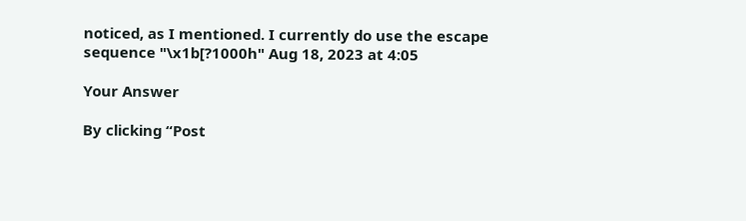noticed, as I mentioned. I currently do use the escape sequence "\x1b[?1000h" Aug 18, 2023 at 4:05

Your Answer

By clicking “Post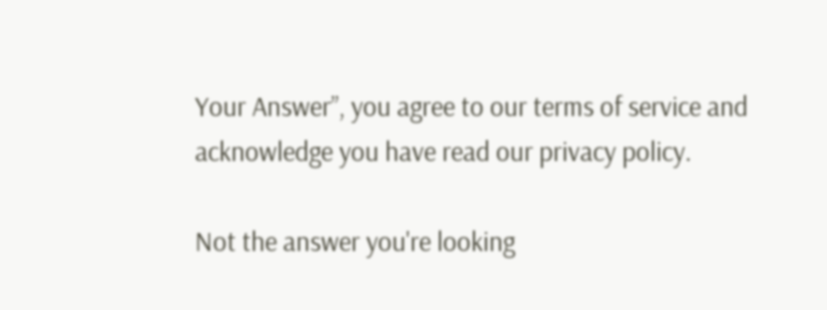Your Answer”, you agree to our terms of service and acknowledge you have read our privacy policy.

Not the answer you're looking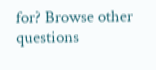for? Browse other questions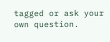tagged or ask your own question.